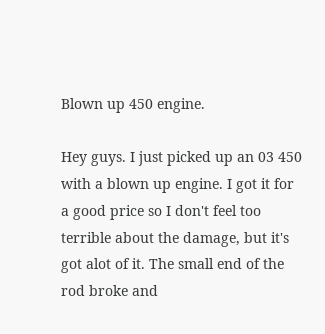Blown up 450 engine.

Hey guys. I just picked up an 03 450 with a blown up engine. I got it for a good price so I don't feel too terrible about the damage, but it's got alot of it. The small end of the rod broke and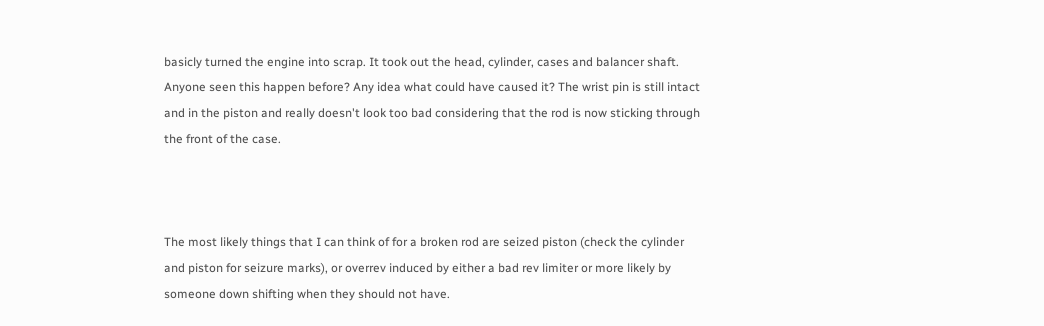basicly turned the engine into scrap. It took out the head, cylinder, cases and balancer shaft. Anyone seen this happen before? Any idea what could have caused it? The wrist pin is still intact and in the piston and really doesn't look too bad considering that the rod is now sticking through the front of the case.



The most likely things that I can think of for a broken rod are seized piston (check the cylinder and piston for seizure marks), or overrev induced by either a bad rev limiter or more likely by someone down shifting when they should not have.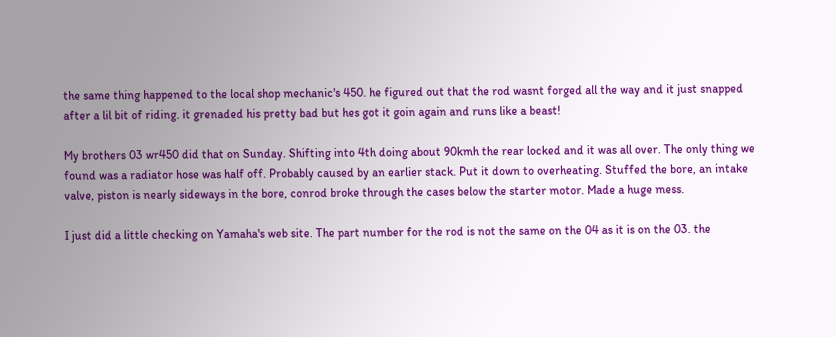the same thing happened to the local shop mechanic's 450. he figured out that the rod wasnt forged all the way and it just snapped after a lil bit of riding. it grenaded his pretty bad but hes got it goin again and runs like a beast!

My brothers 03 wr450 did that on Sunday. Shifting into 4th doing about 90kmh the rear locked and it was all over. The only thing we found was a radiator hose was half off. Probably caused by an earlier stack. Put it down to overheating. Stuffed the bore, an intake valve, piston is nearly sideways in the bore, conrod broke through the cases below the starter motor. Made a huge mess.

I just did a little checking on Yamaha's web site. The part number for the rod is not the same on the 04 as it is on the 03. the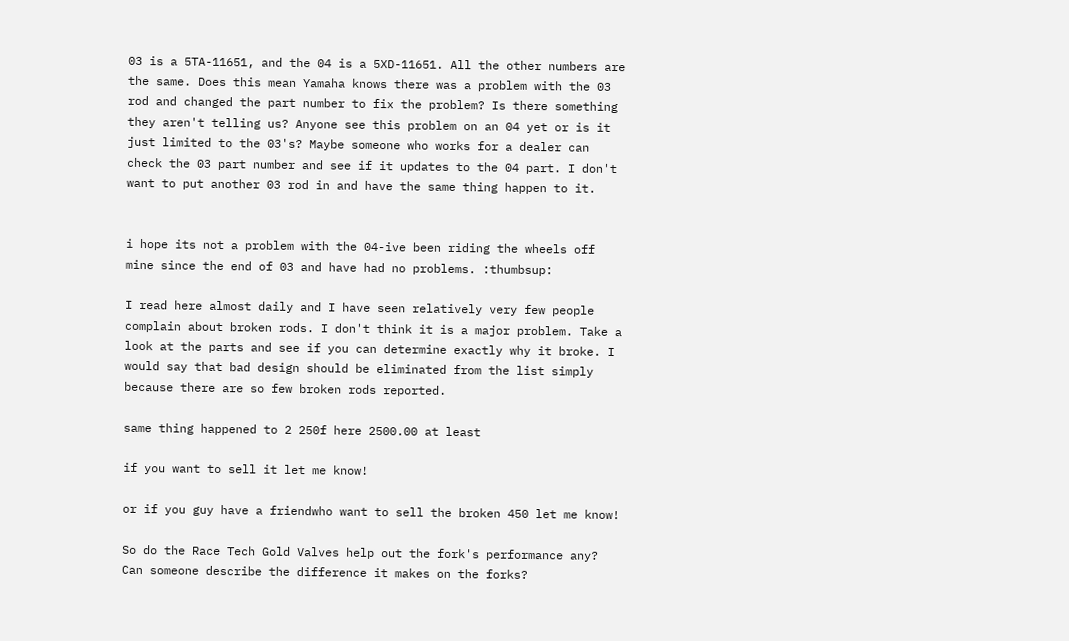03 is a 5TA-11651, and the 04 is a 5XD-11651. All the other numbers are the same. Does this mean Yamaha knows there was a problem with the 03 rod and changed the part number to fix the problem? Is there something they aren't telling us? Anyone see this problem on an 04 yet or is it just limited to the 03's? Maybe someone who works for a dealer can check the 03 part number and see if it updates to the 04 part. I don't want to put another 03 rod in and have the same thing happen to it.


i hope its not a problem with the 04-ive been riding the wheels off mine since the end of 03 and have had no problems. :thumbsup:

I read here almost daily and I have seen relatively very few people complain about broken rods. I don't think it is a major problem. Take a look at the parts and see if you can determine exactly why it broke. I would say that bad design should be eliminated from the list simply because there are so few broken rods reported.

same thing happened to 2 250f here 2500.00 at least

if you want to sell it let me know!

or if you guy have a friendwho want to sell the broken 450 let me know!

So do the Race Tech Gold Valves help out the fork's performance any? Can someone describe the difference it makes on the forks?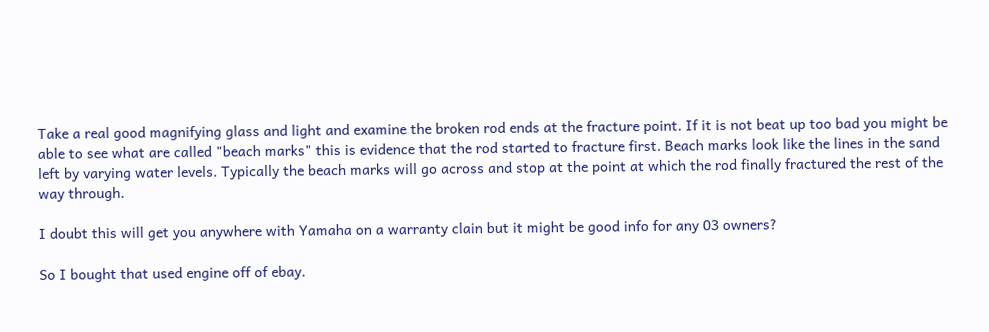Take a real good magnifying glass and light and examine the broken rod ends at the fracture point. If it is not beat up too bad you might be able to see what are called "beach marks" this is evidence that the rod started to fracture first. Beach marks look like the lines in the sand left by varying water levels. Typically the beach marks will go across and stop at the point at which the rod finally fractured the rest of the way through.

I doubt this will get you anywhere with Yamaha on a warranty clain but it might be good info for any 03 owners?

So I bought that used engine off of ebay.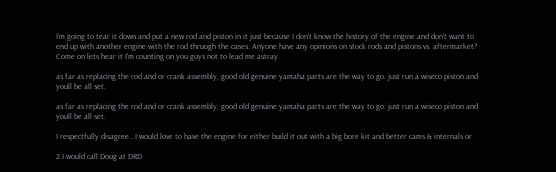I'm going to tear it down and put a new rod and piston in it just because I don't know the history of the engine and don't want to end up with another engine with the rod thruogh the cases. Anyone have any opinions on stock rods and pistons vs. aftermarket? Come on lets hear it I'm counting on you guys not to lead me astray.

as far as replacing the rod and or crank assembly, good old genuine yamaha parts are the way to go. just run a wiseco piston and youll be all set.

as far as replacing the rod and or crank assembly, good old genuine yamaha parts are the way to go. just run a wiseco piston and youll be all set.

I respectfully disagree...I would love to have the engine for either build it out with a big bore kit and better cams & internals or

2.I would call Doug at DRD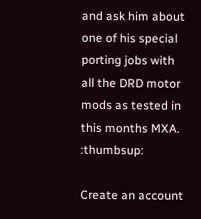and ask him about one of his special porting jobs with all the DRD motor mods as tested in this months MXA. :thumbsup:

Create an account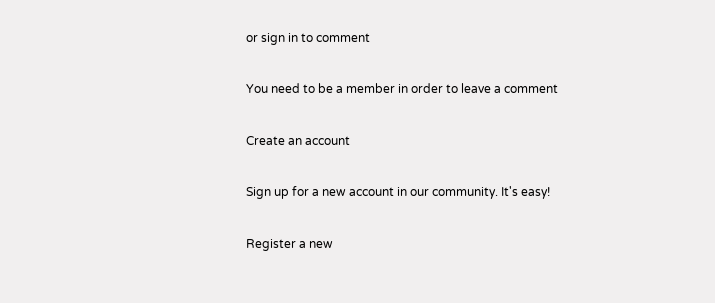or sign in to comment

You need to be a member in order to leave a comment

Create an account

Sign up for a new account in our community. It's easy!

Register a new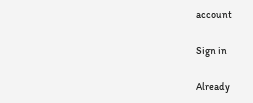account

Sign in

Already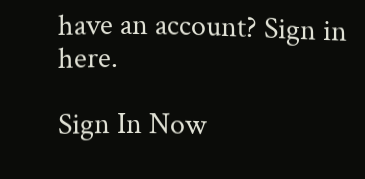have an account? Sign in here.

Sign In Now